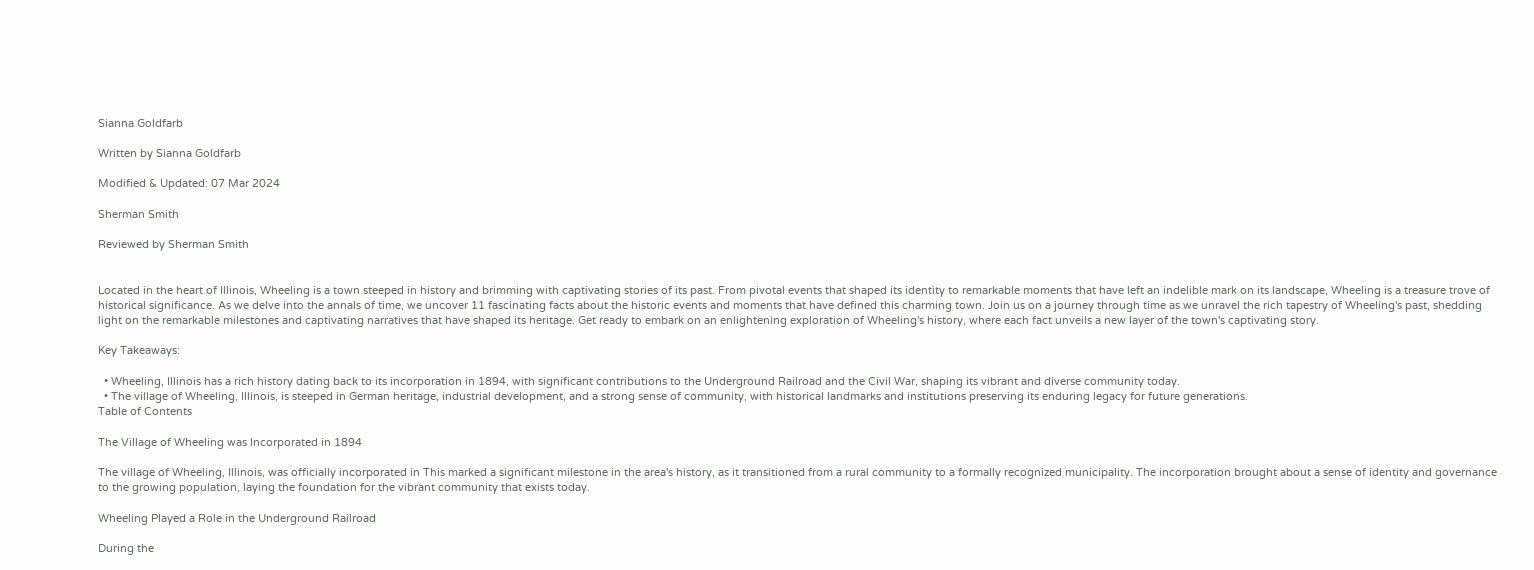Sianna Goldfarb

Written by Sianna Goldfarb

Modified & Updated: 07 Mar 2024

Sherman Smith

Reviewed by Sherman Smith


Located in the heart of Illinois, Wheeling is a town steeped in history and brimming with captivating stories of its past. From pivotal events that shaped its identity to remarkable moments that have left an indelible mark on its landscape, Wheeling is a treasure trove of historical significance. As we delve into the annals of time, we uncover 11 fascinating facts about the historic events and moments that have defined this charming town. Join us on a journey through time as we unravel the rich tapestry of Wheeling's past, shedding light on the remarkable milestones and captivating narratives that have shaped its heritage. Get ready to embark on an enlightening exploration of Wheeling's history, where each fact unveils a new layer of the town's captivating story.

Key Takeaways:

  • Wheeling, Illinois has a rich history dating back to its incorporation in 1894, with significant contributions to the Underground Railroad and the Civil War, shaping its vibrant and diverse community today.
  • The village of Wheeling, Illinois, is steeped in German heritage, industrial development, and a strong sense of community, with historical landmarks and institutions preserving its enduring legacy for future generations.
Table of Contents

The Village of Wheeling was Incorporated in 1894

The village of Wheeling, Illinois, was officially incorporated in This marked a significant milestone in the area's history, as it transitioned from a rural community to a formally recognized municipality. The incorporation brought about a sense of identity and governance to the growing population, laying the foundation for the vibrant community that exists today.

Wheeling Played a Role in the Underground Railroad

During the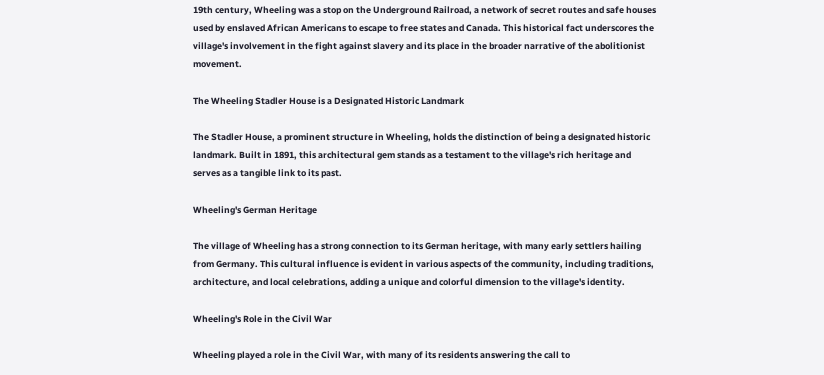19th century, Wheeling was a stop on the Underground Railroad, a network of secret routes and safe houses used by enslaved African Americans to escape to free states and Canada. This historical fact underscores the village's involvement in the fight against slavery and its place in the broader narrative of the abolitionist movement.

The Wheeling Stadler House is a Designated Historic Landmark

The Stadler House, a prominent structure in Wheeling, holds the distinction of being a designated historic landmark. Built in 1891, this architectural gem stands as a testament to the village's rich heritage and serves as a tangible link to its past.

Wheeling's German Heritage

The village of Wheeling has a strong connection to its German heritage, with many early settlers hailing from Germany. This cultural influence is evident in various aspects of the community, including traditions, architecture, and local celebrations, adding a unique and colorful dimension to the village's identity.

Wheeling's Role in the Civil War

Wheeling played a role in the Civil War, with many of its residents answering the call to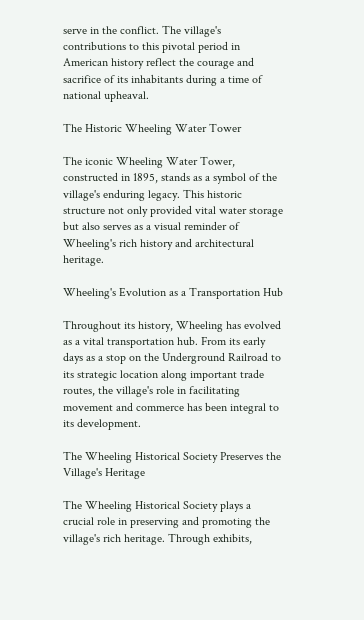serve in the conflict. The village's contributions to this pivotal period in American history reflect the courage and sacrifice of its inhabitants during a time of national upheaval.

The Historic Wheeling Water Tower

The iconic Wheeling Water Tower, constructed in 1895, stands as a symbol of the village's enduring legacy. This historic structure not only provided vital water storage but also serves as a visual reminder of Wheeling's rich history and architectural heritage.

Wheeling's Evolution as a Transportation Hub

Throughout its history, Wheeling has evolved as a vital transportation hub. From its early days as a stop on the Underground Railroad to its strategic location along important trade routes, the village's role in facilitating movement and commerce has been integral to its development.

The Wheeling Historical Society Preserves the Village's Heritage

The Wheeling Historical Society plays a crucial role in preserving and promoting the village's rich heritage. Through exhibits,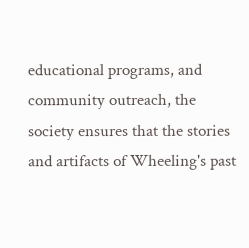educational programs, and community outreach, the society ensures that the stories and artifacts of Wheeling's past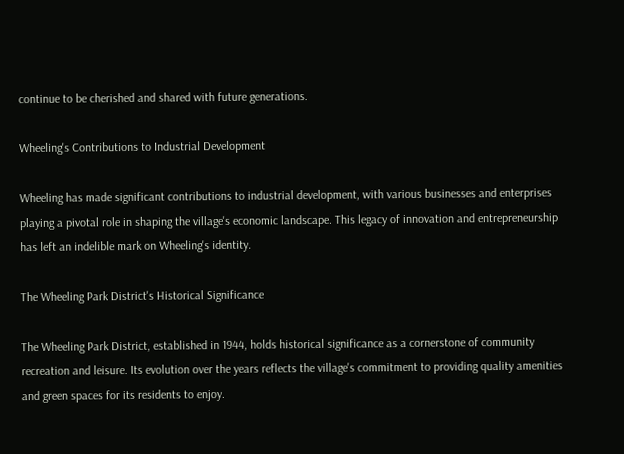continue to be cherished and shared with future generations.

Wheeling's Contributions to Industrial Development

Wheeling has made significant contributions to industrial development, with various businesses and enterprises playing a pivotal role in shaping the village's economic landscape. This legacy of innovation and entrepreneurship has left an indelible mark on Wheeling's identity.

The Wheeling Park District's Historical Significance

The Wheeling Park District, established in 1944, holds historical significance as a cornerstone of community recreation and leisure. Its evolution over the years reflects the village's commitment to providing quality amenities and green spaces for its residents to enjoy.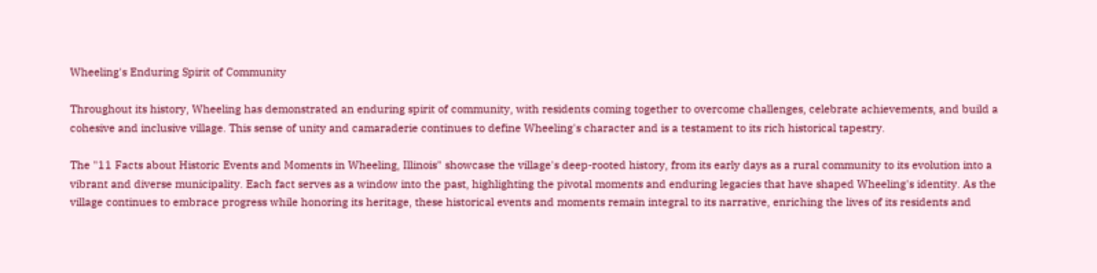Wheeling's Enduring Spirit of Community

Throughout its history, Wheeling has demonstrated an enduring spirit of community, with residents coming together to overcome challenges, celebrate achievements, and build a cohesive and inclusive village. This sense of unity and camaraderie continues to define Wheeling's character and is a testament to its rich historical tapestry.

The "11 Facts about Historic Events and Moments in Wheeling, Illinois" showcase the village's deep-rooted history, from its early days as a rural community to its evolution into a vibrant and diverse municipality. Each fact serves as a window into the past, highlighting the pivotal moments and enduring legacies that have shaped Wheeling's identity. As the village continues to embrace progress while honoring its heritage, these historical events and moments remain integral to its narrative, enriching the lives of its residents and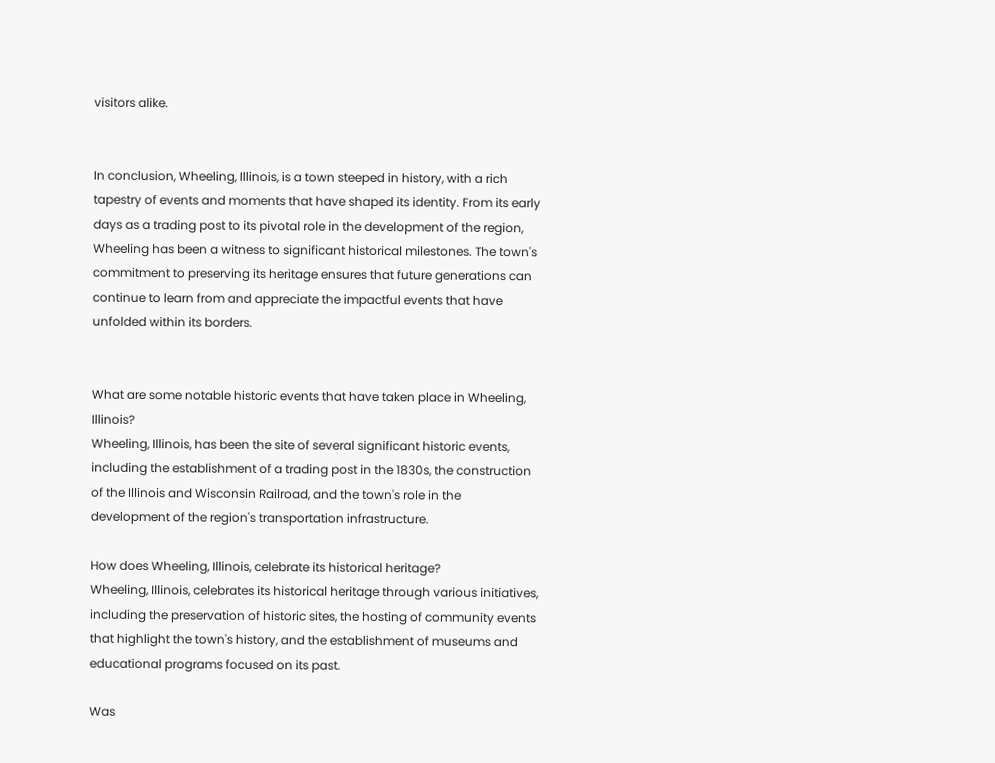visitors alike.


In conclusion, Wheeling, Illinois, is a town steeped in history, with a rich tapestry of events and moments that have shaped its identity. From its early days as a trading post to its pivotal role in the development of the region, Wheeling has been a witness to significant historical milestones. The town's commitment to preserving its heritage ensures that future generations can continue to learn from and appreciate the impactful events that have unfolded within its borders.


What are some notable historic events that have taken place in Wheeling, Illinois?
Wheeling, Illinois, has been the site of several significant historic events, including the establishment of a trading post in the 1830s, the construction of the Illinois and Wisconsin Railroad, and the town's role in the development of the region's transportation infrastructure.

How does Wheeling, Illinois, celebrate its historical heritage?
Wheeling, Illinois, celebrates its historical heritage through various initiatives, including the preservation of historic sites, the hosting of community events that highlight the town's history, and the establishment of museums and educational programs focused on its past.

Was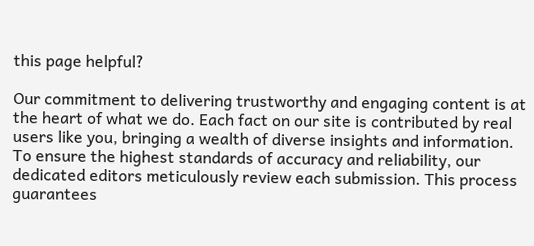this page helpful?

Our commitment to delivering trustworthy and engaging content is at the heart of what we do. Each fact on our site is contributed by real users like you, bringing a wealth of diverse insights and information. To ensure the highest standards of accuracy and reliability, our dedicated editors meticulously review each submission. This process guarantees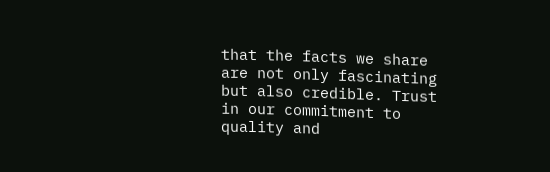that the facts we share are not only fascinating but also credible. Trust in our commitment to quality and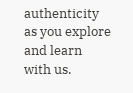authenticity as you explore and learn with us.